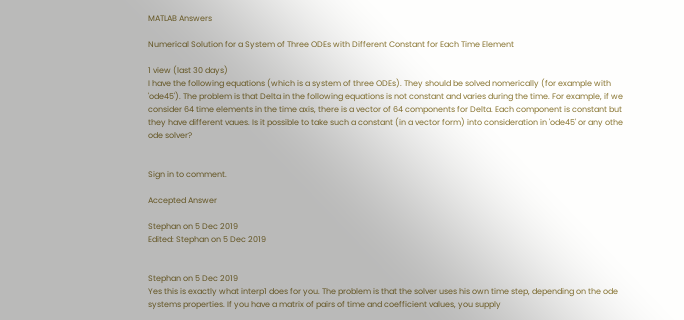MATLAB Answers

Numerical Solution for a System of Three ODEs with Different Constant for Each Time Element

1 view (last 30 days)
I have the following equations (which is a system of three ODEs). They should be solved nomerically (for example with 'ode45'). The problem is that Delta in the following equations is not constant and varies during the time. For example, if we consider 64 time elements in the time axis, there is a vector of 64 components for Delta. Each component is constant but they have different vaues. Is it possible to take such a constant (in a vector form) into consideration in 'ode45' or any othe ode solver?


Sign in to comment.

Accepted Answer

Stephan on 5 Dec 2019
Edited: Stephan on 5 Dec 2019


Stephan on 5 Dec 2019
Yes this is exactly what interp1 does for you. The problem is that the solver uses his own time step, depending on the ode systems properties. If you have a matrix of pairs of time and coefficient values, you supply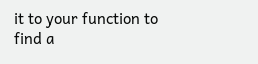it to your function to find a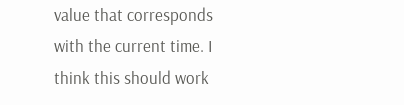value that corresponds with the current time. I think this should work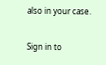also in your case.

Sign in to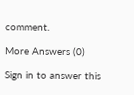comment.

More Answers (0)

Sign in to answer this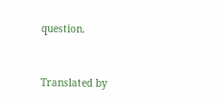question.


Translated by